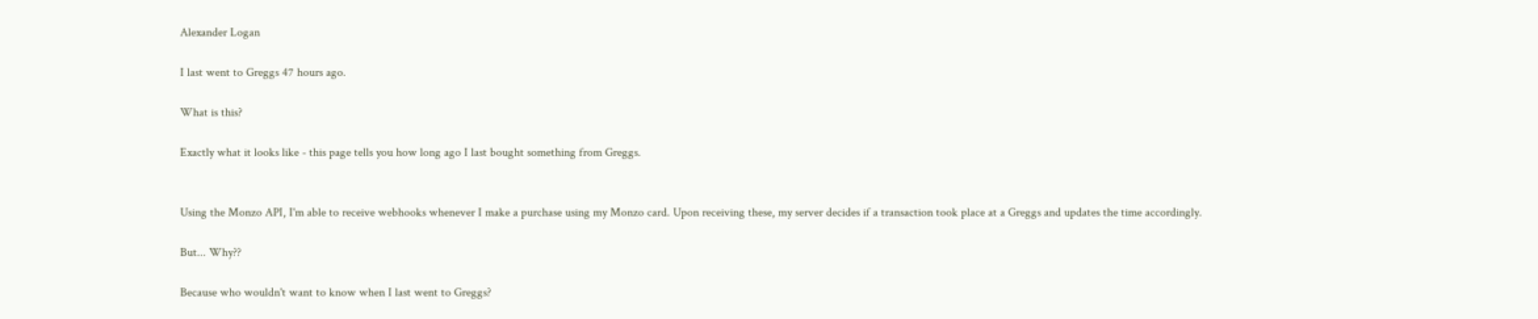Alexander Logan

I last went to Greggs 47 hours ago.

What is this?

Exactly what it looks like - this page tells you how long ago I last bought something from Greggs.


Using the Monzo API, I'm able to receive webhooks whenever I make a purchase using my Monzo card. Upon receiving these, my server decides if a transaction took place at a Greggs and updates the time accordingly.

But... Why??

Because who wouldn't want to know when I last went to Greggs?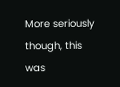More seriously though, this was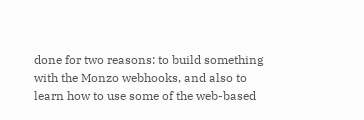done for two reasons: to build something with the Monzo webhooks, and also to learn how to use some of the web-based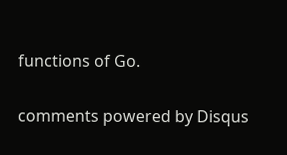functions of Go.

comments powered by Disqus